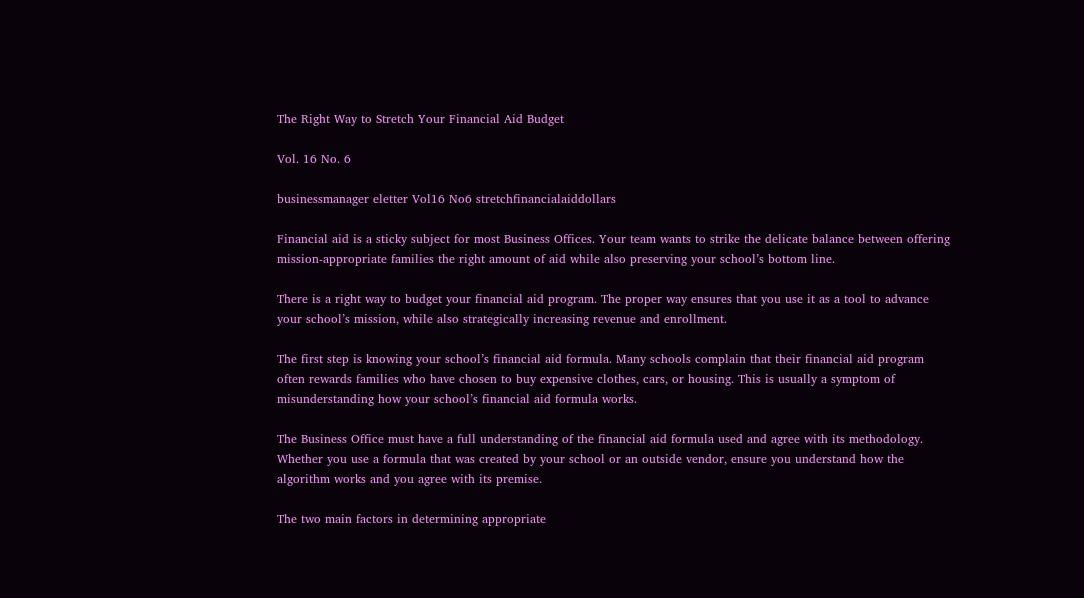The Right Way to Stretch Your Financial Aid Budget

Vol. 16 No. 6

businessmanager eletter Vol16 No6 stretchfinancialaiddollars

Financial aid is a sticky subject for most Business Offices. Your team wants to strike the delicate balance between offering mission-appropriate families the right amount of aid while also preserving your school’s bottom line.

There is a right way to budget your financial aid program. The proper way ensures that you use it as a tool to advance your school’s mission, while also strategically increasing revenue and enrollment.

The first step is knowing your school’s financial aid formula. Many schools complain that their financial aid program often rewards families who have chosen to buy expensive clothes, cars, or housing. This is usually a symptom of misunderstanding how your school’s financial aid formula works.

The Business Office must have a full understanding of the financial aid formula used and agree with its methodology. Whether you use a formula that was created by your school or an outside vendor, ensure you understand how the algorithm works and you agree with its premise.

The two main factors in determining appropriate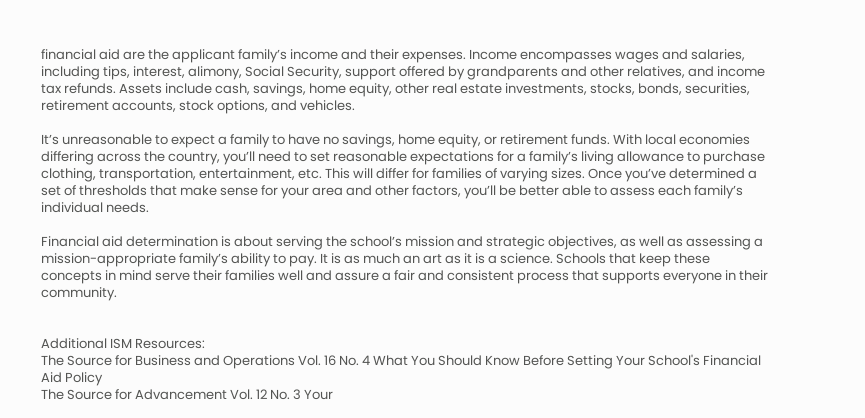financial aid are the applicant family’s income and their expenses. Income encompasses wages and salaries, including tips, interest, alimony, Social Security, support offered by grandparents and other relatives, and income tax refunds. Assets include cash, savings, home equity, other real estate investments, stocks, bonds, securities, retirement accounts, stock options, and vehicles.

It’s unreasonable to expect a family to have no savings, home equity, or retirement funds. With local economies differing across the country, you’ll need to set reasonable expectations for a family’s living allowance to purchase clothing, transportation, entertainment, etc. This will differ for families of varying sizes. Once you’ve determined a set of thresholds that make sense for your area and other factors, you’ll be better able to assess each family’s individual needs.

Financial aid determination is about serving the school’s mission and strategic objectives, as well as assessing a mission-appropriate family’s ability to pay. It is as much an art as it is a science. Schools that keep these concepts in mind serve their families well and assure a fair and consistent process that supports everyone in their community.


Additional ISM Resources:
The Source for Business and Operations Vol. 16 No. 4 What You Should Know Before Setting Your School's Financial Aid Policy
The Source for Advancement Vol. 12 No. 3 Your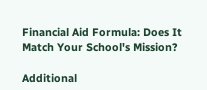Financial Aid Formula: Does It Match Your School's Mission?

Additional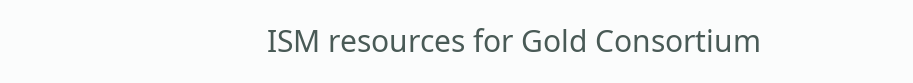ISM resources for Gold Consortium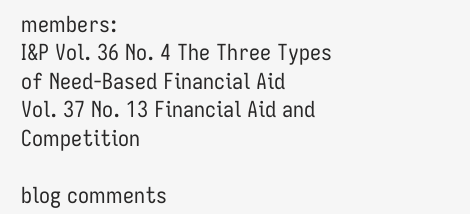members:
I&P Vol. 36 No. 4 The Three Types of Need-Based Financial Aid
Vol. 37 No. 13 Financial Aid and Competition

blog comments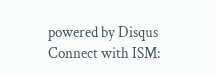powered by Disqus
Connect with ISM: